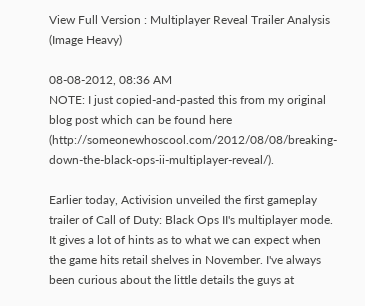View Full Version : Multiplayer Reveal Trailer Analysis (Image Heavy)

08-08-2012, 08:36 AM
NOTE: I just copied-and-pasted this from my original blog post which can be found here (http://someonewhoscool.com/2012/08/08/breaking-down-the-black-ops-ii-multiplayer-reveal/).

Earlier today, Activision unveiled the first gameplay trailer of Call of Duty: Black Ops II's multiplayer mode. It gives a lot of hints as to what we can expect when the game hits retail shelves in November. I've always been curious about the little details the guys at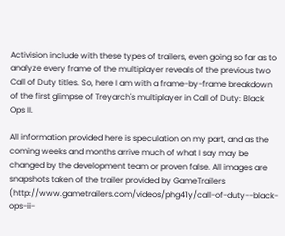Activision include with these types of trailers, even going so far as to analyze every frame of the multiplayer reveals of the previous two Call of Duty titles. So, here I am with a frame-by-frame breakdown of the first glimpse of Treyarch's multiplayer in Call of Duty: Black Ops II.

All information provided here is speculation on my part, and as the coming weeks and months arrive much of what I say may be changed by the development team or proven false. All images are snapshots taken of the trailer provided by GameTrailers (http://www.gametrailers.com/videos/phg41y/call-of-duty--black-ops-ii-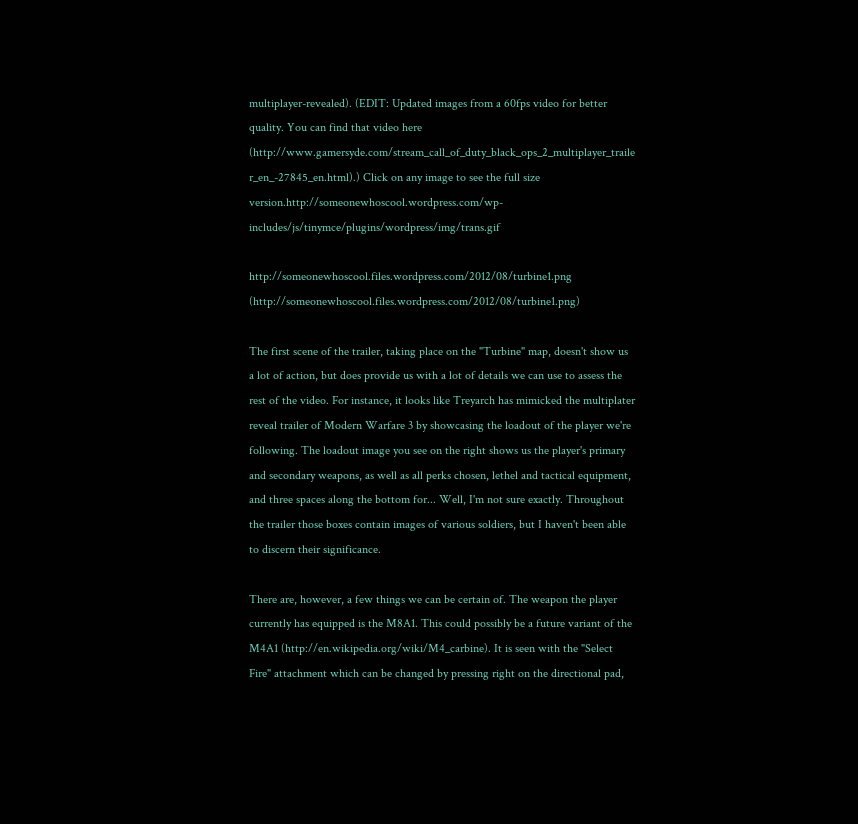multiplayer-revealed). (EDIT: Updated images from a 60fps video for better quality. You can find that video here (http://www.gamersyde.com/stream_call_of_duty_black_ops_2_multiplayer_traile r_en_-27845_en.html).) Click on any image to see the full size version.http://someonewhoscool.wordpress.com/wp-includes/js/tinymce/plugins/wordpress/img/trans.gif

http://someonewhoscool.files.wordpress.com/2012/08/turbine1.png (http://someonewhoscool.files.wordpress.com/2012/08/turbine1.png)

The first scene of the trailer, taking place on the "Turbine" map, doesn't show us a lot of action, but does provide us with a lot of details we can use to assess the rest of the video. For instance, it looks like Treyarch has mimicked the multiplater reveal trailer of Modern Warfare 3 by showcasing the loadout of the player we're following. The loadout image you see on the right shows us the player's primary and secondary weapons, as well as all perks chosen, lethel and tactical equipment, and three spaces along the bottom for... Well, I'm not sure exactly. Throughout the trailer those boxes contain images of various soldiers, but I haven't been able to discern their significance.

There are, however, a few things we can be certain of. The weapon the player currently has equipped is the M8A1. This could possibly be a future variant of the M4A1 (http://en.wikipedia.org/wiki/M4_carbine). It is seen with the "Select Fire" attachment which can be changed by pressing right on the directional pad,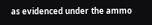as evidenced under the ammo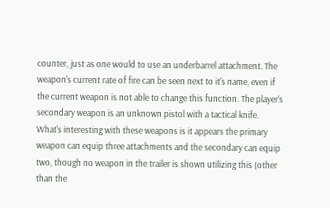counter, just as one would to use an underbarrel attachment. The weapon's current rate of fire can be seen next to it's name, even if the current weapon is not able to change this function. The player's secondary weapon is an unknown pistol with a tactical knife. What's interesting with these weapons is it appears the primary weapon can equip three attachments and the secondary can equip two, though no weapon in the trailer is shown utilizing this (other than the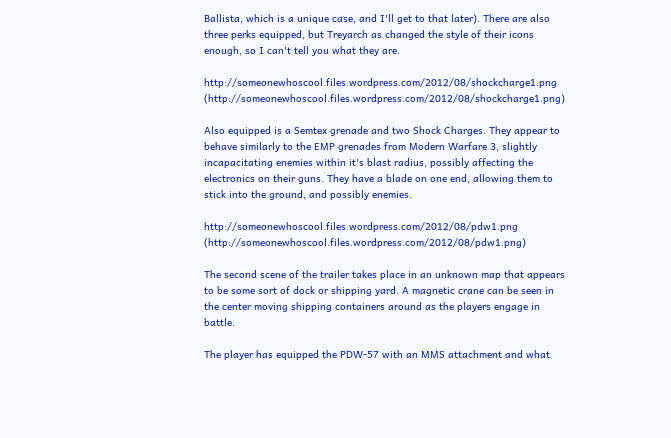Ballista, which is a unique case, and I'll get to that later). There are also three perks equipped, but Treyarch as changed the style of their icons enough, so I can't tell you what they are.

http://someonewhoscool.files.wordpress.com/2012/08/shockcharge1.png (http://someonewhoscool.files.wordpress.com/2012/08/shockcharge1.png)

Also equipped is a Semtex grenade and two Shock Charges. They appear to behave similarly to the EMP grenades from Modern Warfare 3, slightly incapacitating enemies within it's blast radius, possibly affecting the electronics on their guns. They have a blade on one end, allowing them to stick into the ground, and possibly enemies.

http://someonewhoscool.files.wordpress.com/2012/08/pdw1.png (http://someonewhoscool.files.wordpress.com/2012/08/pdw1.png)

The second scene of the trailer takes place in an unknown map that appears to be some sort of dock or shipping yard. A magnetic crane can be seen in the center moving shipping containers around as the players engage in battle.

The player has equipped the PDW-57 with an MMS attachment and what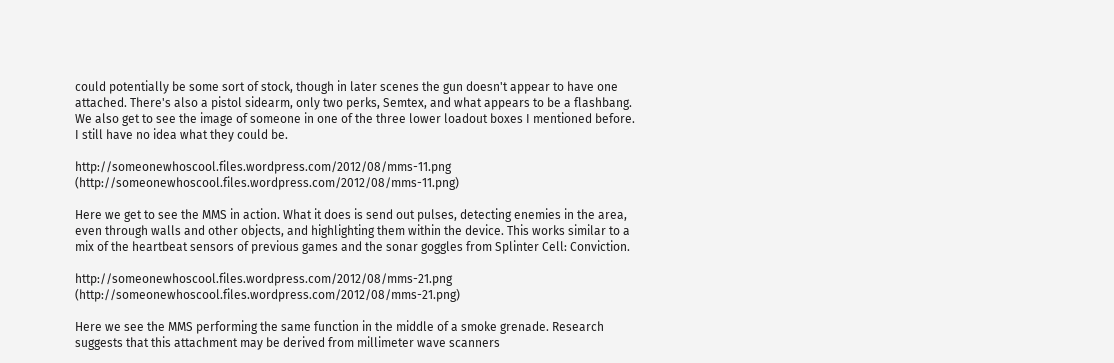could potentially be some sort of stock, though in later scenes the gun doesn't appear to have one attached. There's also a pistol sidearm, only two perks, Semtex, and what appears to be a flashbang. We also get to see the image of someone in one of the three lower loadout boxes I mentioned before. I still have no idea what they could be.

http://someonewhoscool.files.wordpress.com/2012/08/mms-11.png (http://someonewhoscool.files.wordpress.com/2012/08/mms-11.png)

Here we get to see the MMS in action. What it does is send out pulses, detecting enemies in the area, even through walls and other objects, and highlighting them within the device. This works similar to a mix of the heartbeat sensors of previous games and the sonar goggles from Splinter Cell: Conviction.

http://someonewhoscool.files.wordpress.com/2012/08/mms-21.png (http://someonewhoscool.files.wordpress.com/2012/08/mms-21.png)

Here we see the MMS performing the same function in the middle of a smoke grenade. Research suggests that this attachment may be derived from millimeter wave scanners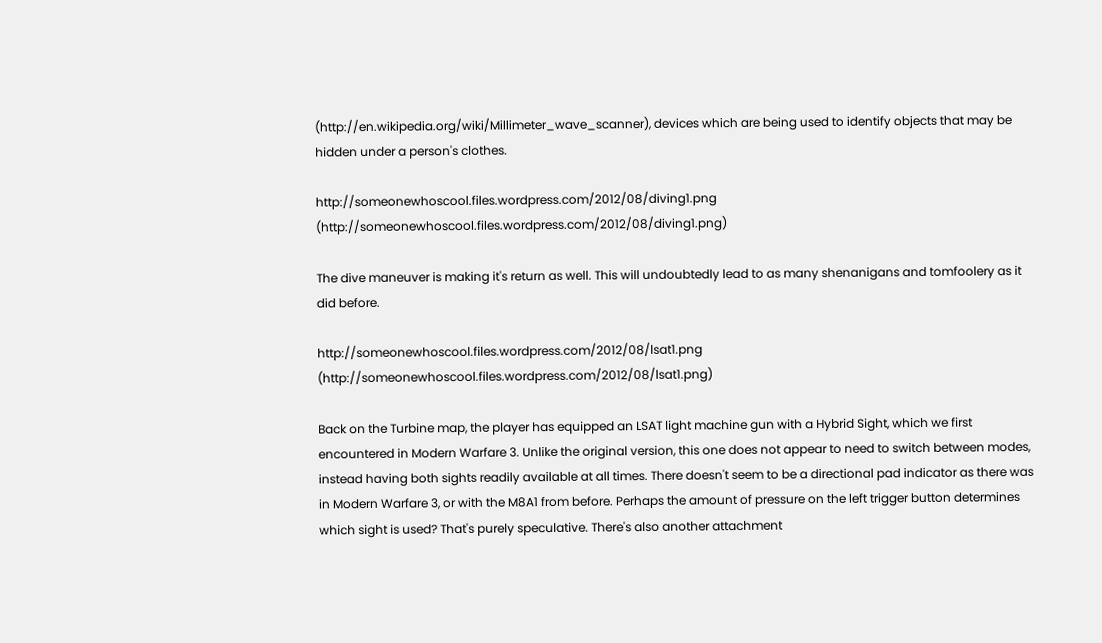(http://en.wikipedia.org/wiki/Millimeter_wave_scanner), devices which are being used to identify objects that may be hidden under a person's clothes.

http://someonewhoscool.files.wordpress.com/2012/08/diving1.png (http://someonewhoscool.files.wordpress.com/2012/08/diving1.png)

The dive maneuver is making it's return as well. This will undoubtedly lead to as many shenanigans and tomfoolery as it did before.

http://someonewhoscool.files.wordpress.com/2012/08/lsat1.png (http://someonewhoscool.files.wordpress.com/2012/08/lsat1.png)

Back on the Turbine map, the player has equipped an LSAT light machine gun with a Hybrid Sight, which we first encountered in Modern Warfare 3. Unlike the original version, this one does not appear to need to switch between modes, instead having both sights readily available at all times. There doesn't seem to be a directional pad indicator as there was in Modern Warfare 3, or with the M8A1 from before. Perhaps the amount of pressure on the left trigger button determines which sight is used? That's purely speculative. There's also another attachment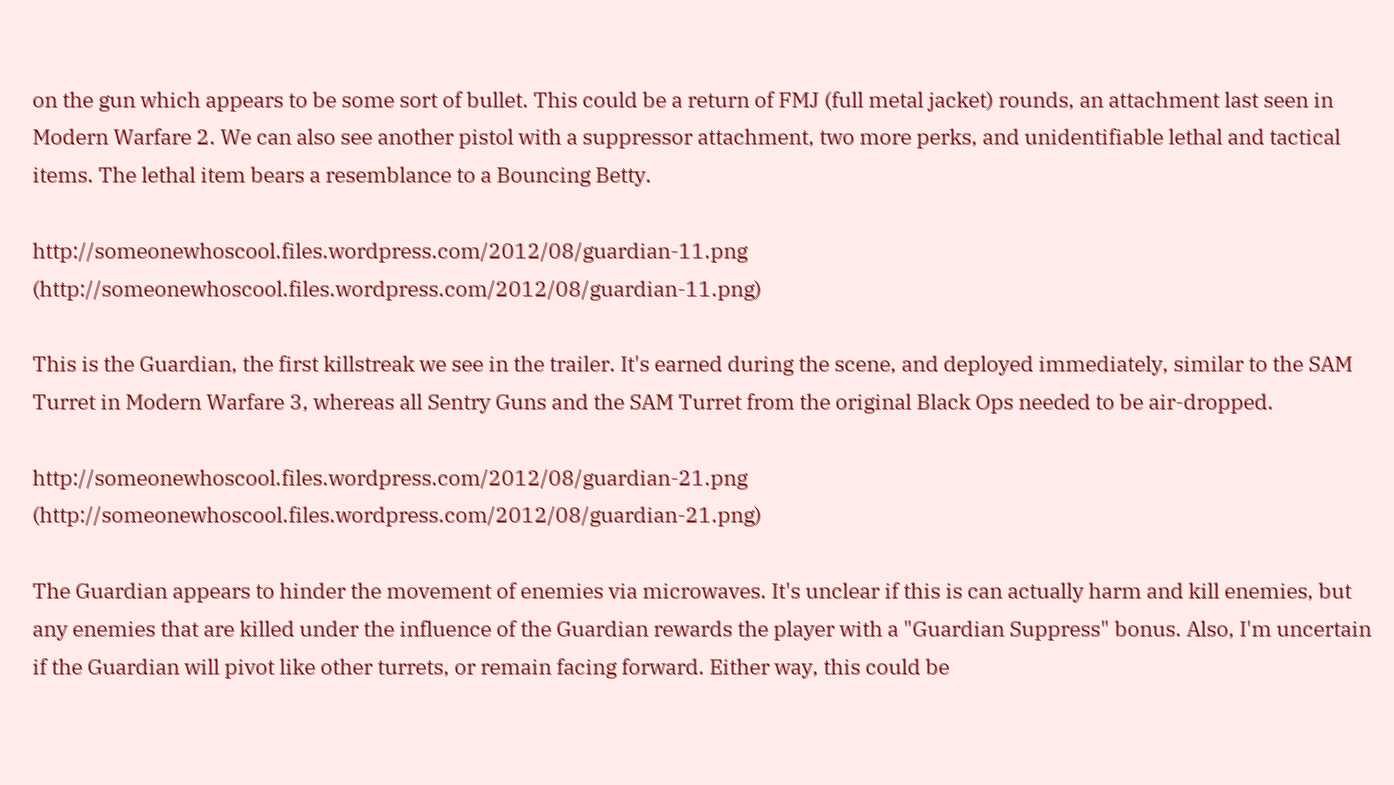on the gun which appears to be some sort of bullet. This could be a return of FMJ (full metal jacket) rounds, an attachment last seen in Modern Warfare 2. We can also see another pistol with a suppressor attachment, two more perks, and unidentifiable lethal and tactical items. The lethal item bears a resemblance to a Bouncing Betty.

http://someonewhoscool.files.wordpress.com/2012/08/guardian-11.png (http://someonewhoscool.files.wordpress.com/2012/08/guardian-11.png)

This is the Guardian, the first killstreak we see in the trailer. It's earned during the scene, and deployed immediately, similar to the SAM Turret in Modern Warfare 3, whereas all Sentry Guns and the SAM Turret from the original Black Ops needed to be air-dropped.

http://someonewhoscool.files.wordpress.com/2012/08/guardian-21.png (http://someonewhoscool.files.wordpress.com/2012/08/guardian-21.png)

The Guardian appears to hinder the movement of enemies via microwaves. It's unclear if this is can actually harm and kill enemies, but any enemies that are killed under the influence of the Guardian rewards the player with a "Guardian Suppress" bonus. Also, I'm uncertain if the Guardian will pivot like other turrets, or remain facing forward. Either way, this could be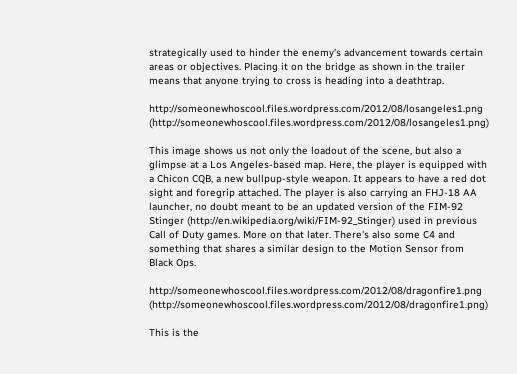strategically used to hinder the enemy's advancement towards certain areas or objectives. Placing it on the bridge as shown in the trailer means that anyone trying to cross is heading into a deathtrap.

http://someonewhoscool.files.wordpress.com/2012/08/losangeles1.png (http://someonewhoscool.files.wordpress.com/2012/08/losangeles1.png)

This image shows us not only the loadout of the scene, but also a glimpse at a Los Angeles-based map. Here, the player is equipped with a Chicon CQB, a new bullpup-style weapon. It appears to have a red dot sight and foregrip attached. The player is also carrying an FHJ-18 AA launcher, no doubt meant to be an updated version of the FIM-92 Stinger (http://en.wikipedia.org/wiki/FIM-92_Stinger) used in previous Call of Duty games. More on that later. There's also some C4 and something that shares a similar design to the Motion Sensor from Black Ops.

http://someonewhoscool.files.wordpress.com/2012/08/dragonfire1.png (http://someonewhoscool.files.wordpress.com/2012/08/dragonfire1.png)

This is the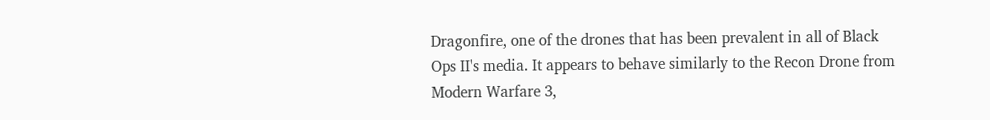Dragonfire, one of the drones that has been prevalent in all of Black Ops II's media. It appears to behave similarly to the Recon Drone from Modern Warfare 3,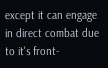except it can engage in direct combat due to it's front-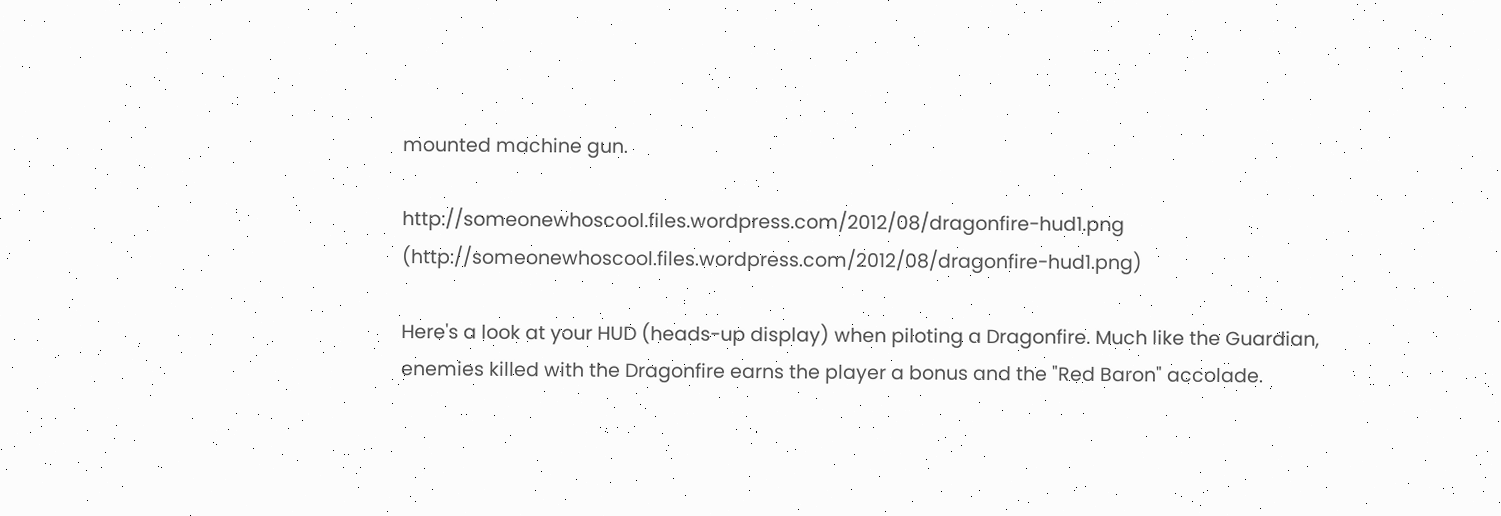mounted machine gun.

http://someonewhoscool.files.wordpress.com/2012/08/dragonfire-hud1.png (http://someonewhoscool.files.wordpress.com/2012/08/dragonfire-hud1.png)

Here's a look at your HUD (heads-up display) when piloting a Dragonfire. Much like the Guardian, enemies killed with the Dragonfire earns the player a bonus and the "Red Baron" accolade.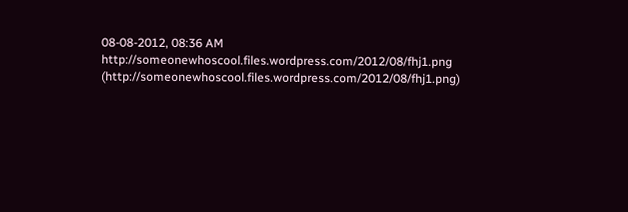08-08-2012, 08:36 AM
http://someonewhoscool.files.wordpress.com/2012/08/fhj1.png (http://someonewhoscool.files.wordpress.com/2012/08/fhj1.png)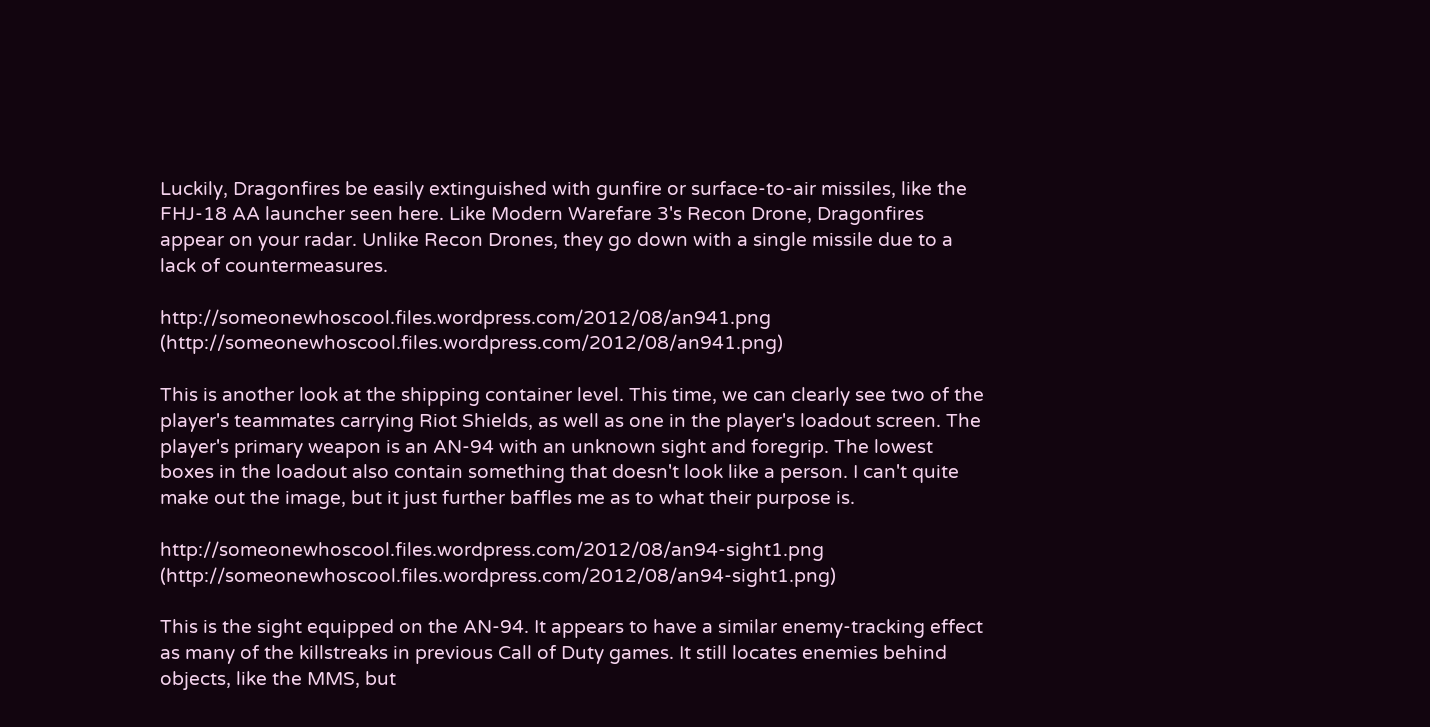Luckily, Dragonfires be easily extinguished with gunfire or surface-to-air missiles, like the FHJ-18 AA launcher seen here. Like Modern Warefare 3's Recon Drone, Dragonfires appear on your radar. Unlike Recon Drones, they go down with a single missile due to a lack of countermeasures.

http://someonewhoscool.files.wordpress.com/2012/08/an941.png (http://someonewhoscool.files.wordpress.com/2012/08/an941.png)

This is another look at the shipping container level. This time, we can clearly see two of the player's teammates carrying Riot Shields, as well as one in the player's loadout screen. The player's primary weapon is an AN-94 with an unknown sight and foregrip. The lowest boxes in the loadout also contain something that doesn't look like a person. I can't quite make out the image, but it just further baffles me as to what their purpose is.

http://someonewhoscool.files.wordpress.com/2012/08/an94-sight1.png (http://someonewhoscool.files.wordpress.com/2012/08/an94-sight1.png)

This is the sight equipped on the AN-94. It appears to have a similar enemy-tracking effect as many of the killstreaks in previous Call of Duty games. It still locates enemies behind objects, like the MMS, but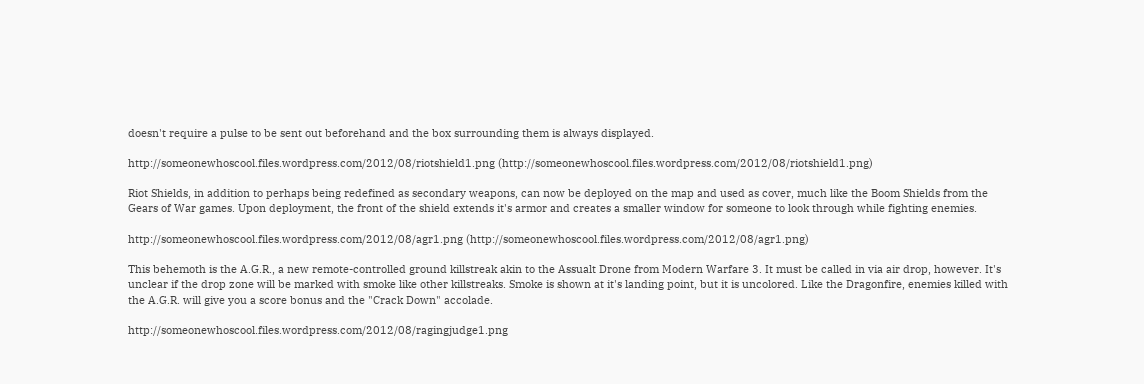doesn't require a pulse to be sent out beforehand and the box surrounding them is always displayed.

http://someonewhoscool.files.wordpress.com/2012/08/riotshield1.png (http://someonewhoscool.files.wordpress.com/2012/08/riotshield1.png)

Riot Shields, in addition to perhaps being redefined as secondary weapons, can now be deployed on the map and used as cover, much like the Boom Shields from the Gears of War games. Upon deployment, the front of the shield extends it's armor and creates a smaller window for someone to look through while fighting enemies.

http://someonewhoscool.files.wordpress.com/2012/08/agr1.png (http://someonewhoscool.files.wordpress.com/2012/08/agr1.png)

This behemoth is the A.G.R., a new remote-controlled ground killstreak akin to the Assualt Drone from Modern Warfare 3. It must be called in via air drop, however. It's unclear if the drop zone will be marked with smoke like other killstreaks. Smoke is shown at it's landing point, but it is uncolored. Like the Dragonfire, enemies killed with the A.G.R. will give you a score bonus and the "Crack Down" accolade.

http://someonewhoscool.files.wordpress.com/2012/08/ragingjudge1.png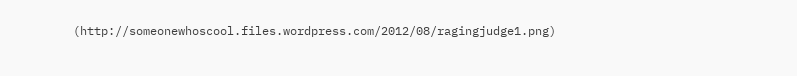(http://someonewhoscool.files.wordpress.com/2012/08/ragingjudge1.png)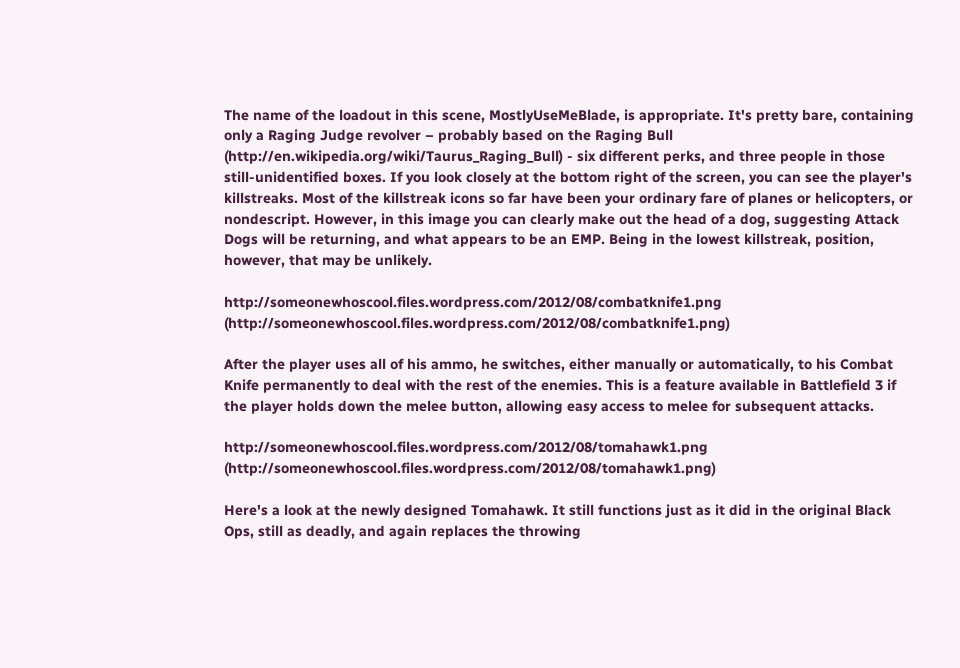The name of the loadout in this scene, MostlyUseMeBlade, is appropriate. It's pretty bare, containing only a Raging Judge revolver – probably based on the Raging Bull (http://en.wikipedia.org/wiki/Taurus_Raging_Bull) - six different perks, and three people in those still-unidentified boxes. If you look closely at the bottom right of the screen, you can see the player's killstreaks. Most of the killstreak icons so far have been your ordinary fare of planes or helicopters, or nondescript. However, in this image you can clearly make out the head of a dog, suggesting Attack Dogs will be returning, and what appears to be an EMP. Being in the lowest killstreak, position, however, that may be unlikely.

http://someonewhoscool.files.wordpress.com/2012/08/combatknife1.png (http://someonewhoscool.files.wordpress.com/2012/08/combatknife1.png)

After the player uses all of his ammo, he switches, either manually or automatically, to his Combat Knife permanently to deal with the rest of the enemies. This is a feature available in Battlefield 3 if the player holds down the melee button, allowing easy access to melee for subsequent attacks.

http://someonewhoscool.files.wordpress.com/2012/08/tomahawk1.png (http://someonewhoscool.files.wordpress.com/2012/08/tomahawk1.png)

Here's a look at the newly designed Tomahawk. It still functions just as it did in the original Black Ops, still as deadly, and again replaces the throwing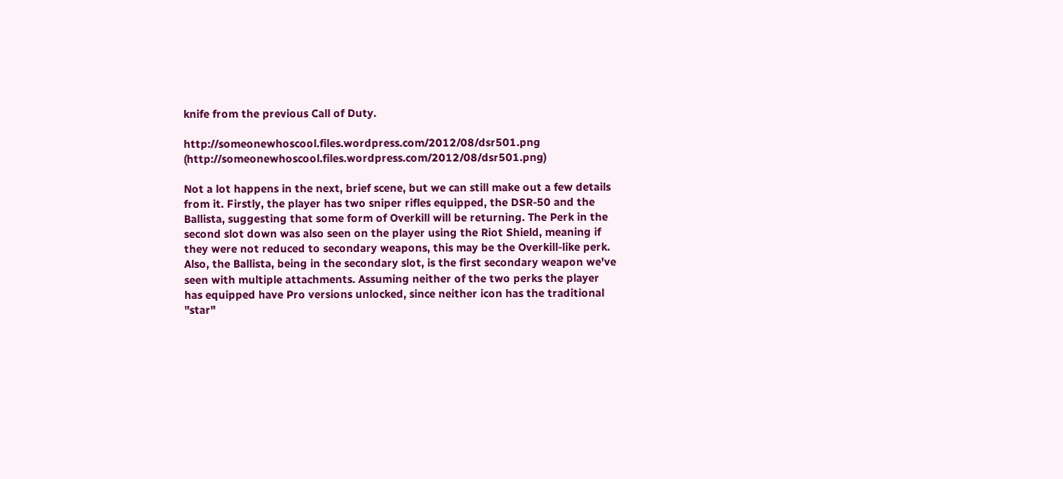knife from the previous Call of Duty.

http://someonewhoscool.files.wordpress.com/2012/08/dsr501.png (http://someonewhoscool.files.wordpress.com/2012/08/dsr501.png)

Not a lot happens in the next, brief scene, but we can still make out a few details from it. Firstly, the player has two sniper rifles equipped, the DSR-50 and the Ballista, suggesting that some form of Overkill will be returning. The Perk in the second slot down was also seen on the player using the Riot Shield, meaning if they were not reduced to secondary weapons, this may be the Overkill-like perk. Also, the Ballista, being in the secondary slot, is the first secondary weapon we've seen with multiple attachments. Assuming neither of the two perks the player has equipped have Pro versions unlocked, since neither icon has the traditional "star"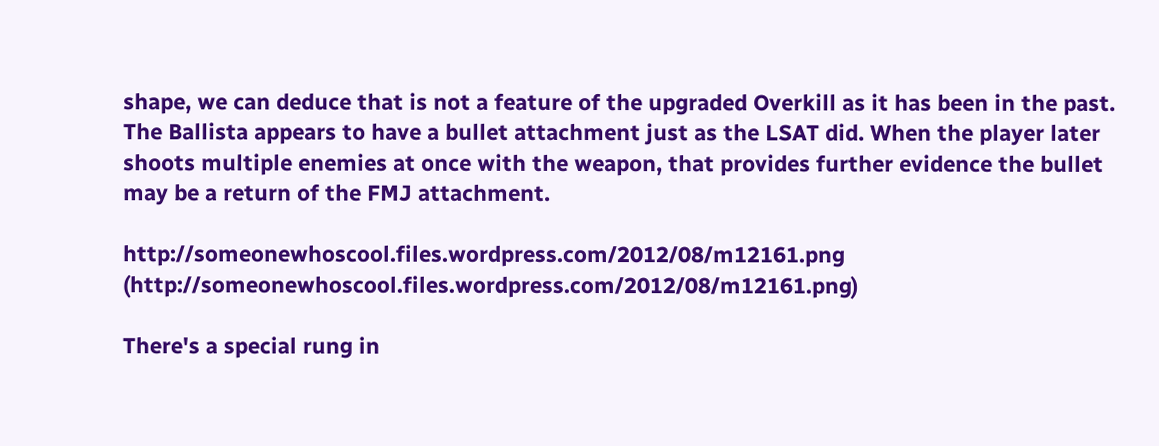shape, we can deduce that is not a feature of the upgraded Overkill as it has been in the past. The Ballista appears to have a bullet attachment just as the LSAT did. When the player later shoots multiple enemies at once with the weapon, that provides further evidence the bullet may be a return of the FMJ attachment.

http://someonewhoscool.files.wordpress.com/2012/08/m12161.png (http://someonewhoscool.files.wordpress.com/2012/08/m12161.png)

There's a special rung in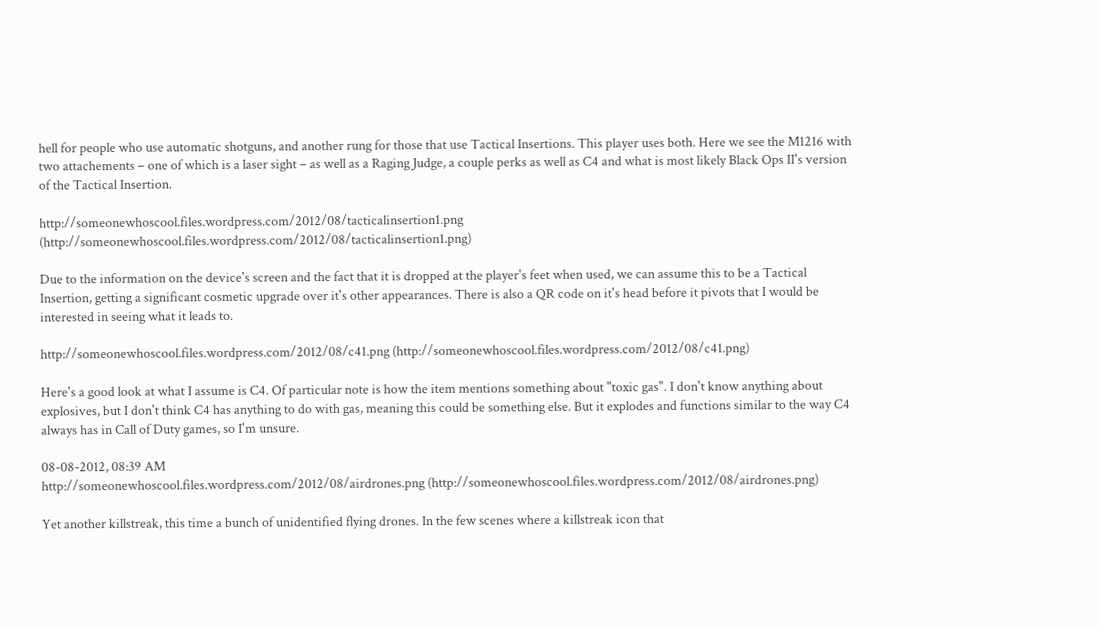hell for people who use automatic shotguns, and another rung for those that use Tactical Insertions. This player uses both. Here we see the M1216 with two attachements – one of which is a laser sight – as well as a Raging Judge, a couple perks as well as C4 and what is most likely Black Ops II's version of the Tactical Insertion.

http://someonewhoscool.files.wordpress.com/2012/08/tacticalinsertion1.png (http://someonewhoscool.files.wordpress.com/2012/08/tacticalinsertion1.png)

Due to the information on the device's screen and the fact that it is dropped at the player's feet when used, we can assume this to be a Tactical Insertion, getting a significant cosmetic upgrade over it's other appearances. There is also a QR code on it's head before it pivots that I would be interested in seeing what it leads to.

http://someonewhoscool.files.wordpress.com/2012/08/c41.png (http://someonewhoscool.files.wordpress.com/2012/08/c41.png)

Here's a good look at what I assume is C4. Of particular note is how the item mentions something about "toxic gas". I don't know anything about explosives, but I don't think C4 has anything to do with gas, meaning this could be something else. But it explodes and functions similar to the way C4 always has in Call of Duty games, so I'm unsure.

08-08-2012, 08:39 AM
http://someonewhoscool.files.wordpress.com/2012/08/airdrones.png (http://someonewhoscool.files.wordpress.com/2012/08/airdrones.png)

Yet another killstreak, this time a bunch of unidentified flying drones. In the few scenes where a killstreak icon that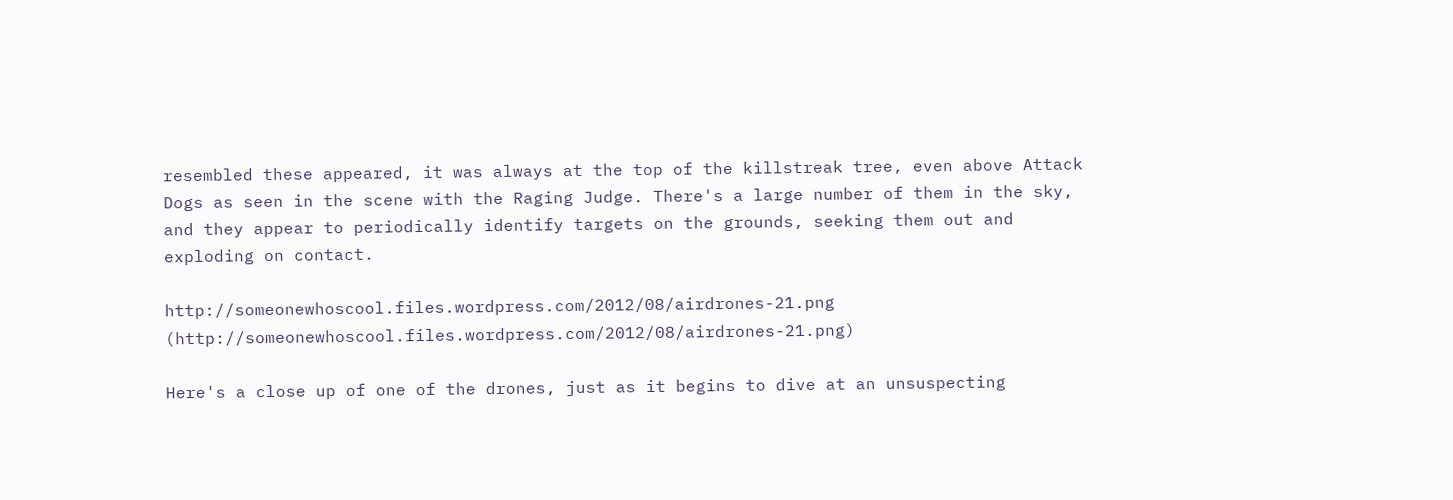resembled these appeared, it was always at the top of the killstreak tree, even above Attack Dogs as seen in the scene with the Raging Judge. There's a large number of them in the sky, and they appear to periodically identify targets on the grounds, seeking them out and exploding on contact.

http://someonewhoscool.files.wordpress.com/2012/08/airdrones-21.png (http://someonewhoscool.files.wordpress.com/2012/08/airdrones-21.png)

Here's a close up of one of the drones, just as it begins to dive at an unsuspecting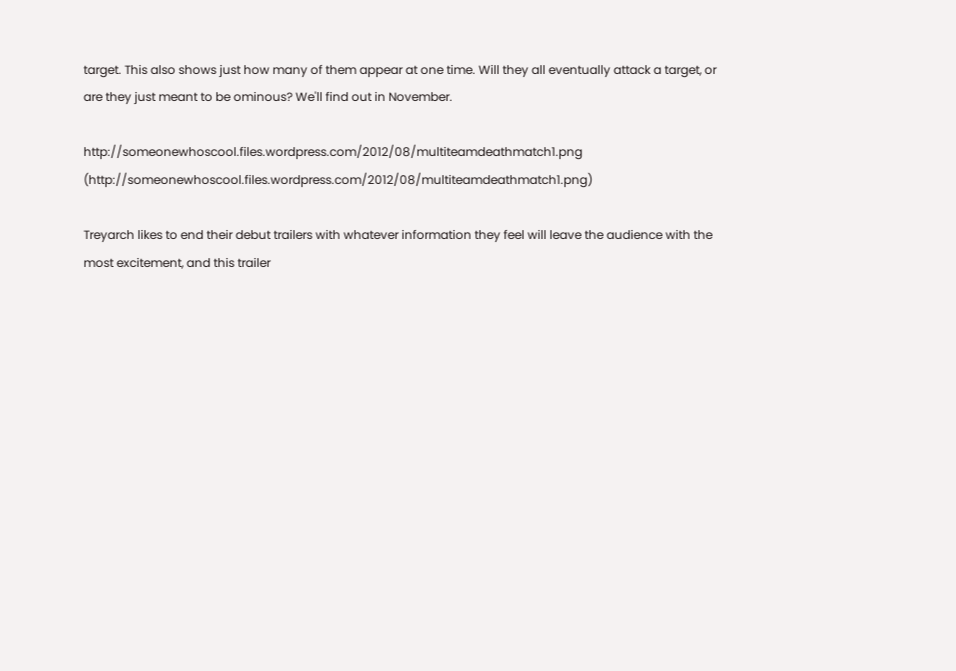target. This also shows just how many of them appear at one time. Will they all eventually attack a target, or are they just meant to be ominous? We'll find out in November.

http://someonewhoscool.files.wordpress.com/2012/08/multiteamdeathmatch1.png (http://someonewhoscool.files.wordpress.com/2012/08/multiteamdeathmatch1.png)

Treyarch likes to end their debut trailers with whatever information they feel will leave the audience with the most excitement, and this trailer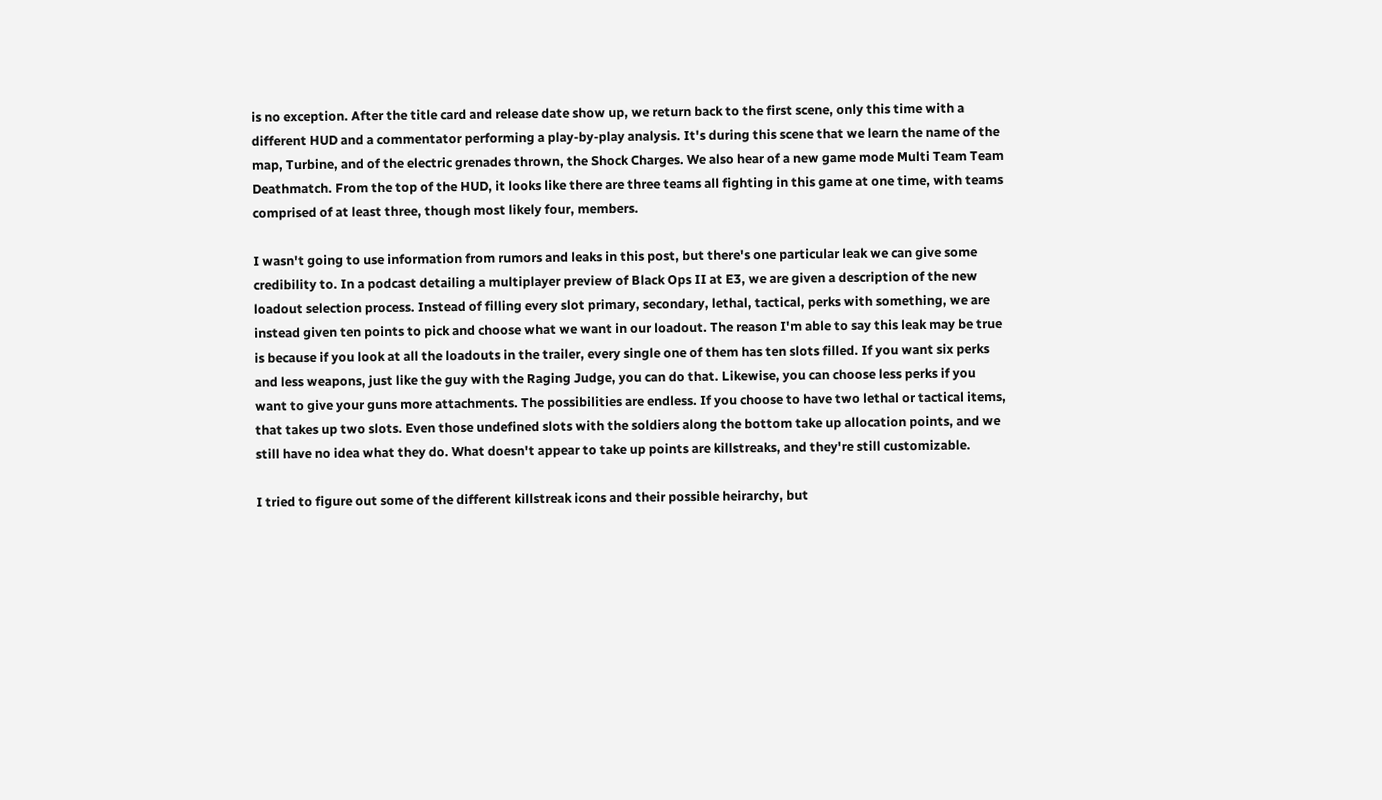is no exception. After the title card and release date show up, we return back to the first scene, only this time with a different HUD and a commentator performing a play-by-play analysis. It's during this scene that we learn the name of the map, Turbine, and of the electric grenades thrown, the Shock Charges. We also hear of a new game mode Multi Team Team Deathmatch. From the top of the HUD, it looks like there are three teams all fighting in this game at one time, with teams comprised of at least three, though most likely four, members.

I wasn't going to use information from rumors and leaks in this post, but there's one particular leak we can give some credibility to. In a podcast detailing a multiplayer preview of Black Ops II at E3, we are given a description of the new loadout selection process. Instead of filling every slot primary, secondary, lethal, tactical, perks with something, we are instead given ten points to pick and choose what we want in our loadout. The reason I'm able to say this leak may be true is because if you look at all the loadouts in the trailer, every single one of them has ten slots filled. If you want six perks and less weapons, just like the guy with the Raging Judge, you can do that. Likewise, you can choose less perks if you want to give your guns more attachments. The possibilities are endless. If you choose to have two lethal or tactical items, that takes up two slots. Even those undefined slots with the soldiers along the bottom take up allocation points, and we still have no idea what they do. What doesn't appear to take up points are killstreaks, and they're still customizable.

I tried to figure out some of the different killstreak icons and their possible heirarchy, but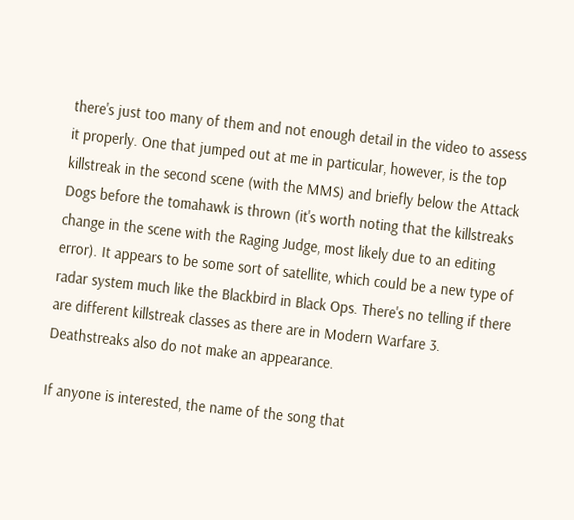there's just too many of them and not enough detail in the video to assess it properly. One that jumped out at me in particular, however, is the top killstreak in the second scene (with the MMS) and briefly below the Attack Dogs before the tomahawk is thrown (it's worth noting that the killstreaks change in the scene with the Raging Judge, most likely due to an editing error). It appears to be some sort of satellite, which could be a new type of radar system much like the Blackbird in Black Ops. There's no telling if there are different killstreak classes as there are in Modern Warfare 3. Deathstreaks also do not make an appearance.

If anyone is interested, the name of the song that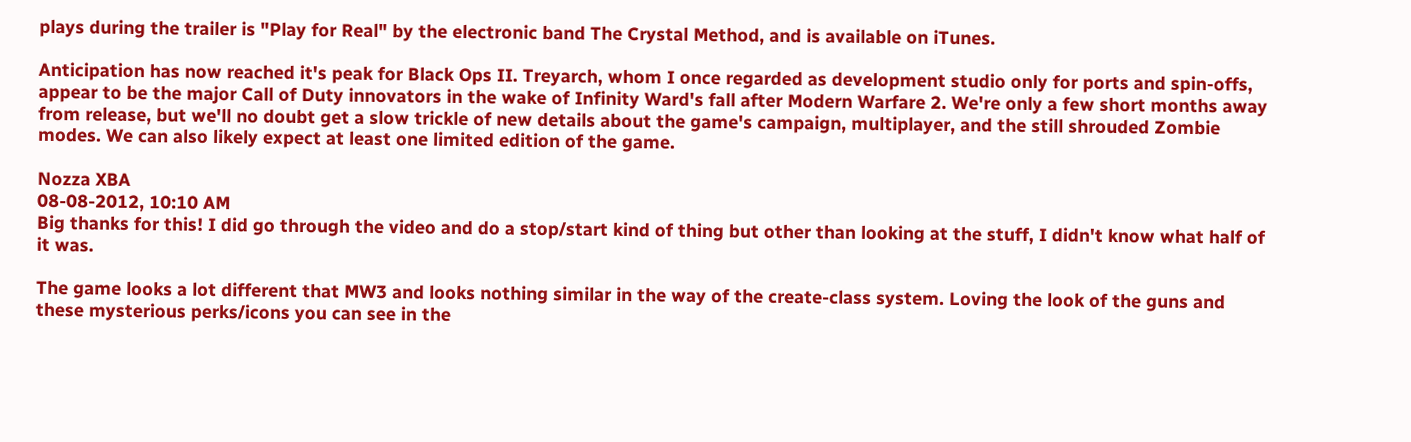plays during the trailer is "Play for Real" by the electronic band The Crystal Method, and is available on iTunes.

Anticipation has now reached it's peak for Black Ops II. Treyarch, whom I once regarded as development studio only for ports and spin-offs, appear to be the major Call of Duty innovators in the wake of Infinity Ward's fall after Modern Warfare 2. We're only a few short months away from release, but we'll no doubt get a slow trickle of new details about the game's campaign, multiplayer, and the still shrouded Zombie modes. We can also likely expect at least one limited edition of the game.

Nozza XBA
08-08-2012, 10:10 AM
Big thanks for this! I did go through the video and do a stop/start kind of thing but other than looking at the stuff, I didn't know what half of it was.

The game looks a lot different that MW3 and looks nothing similar in the way of the create-class system. Loving the look of the guns and these mysterious perks/icons you can see in the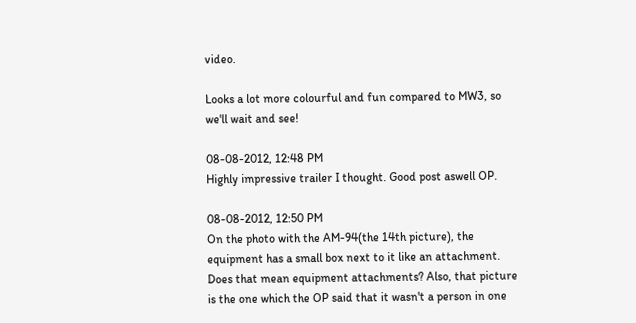video.

Looks a lot more colourful and fun compared to MW3, so we'll wait and see!

08-08-2012, 12:48 PM
Highly impressive trailer I thought. Good post aswell OP.

08-08-2012, 12:50 PM
On the photo with the AM-94(the 14th picture), the equipment has a small box next to it like an attachment. Does that mean equipment attachments? Also, that picture is the one which the OP said that it wasn't a person in one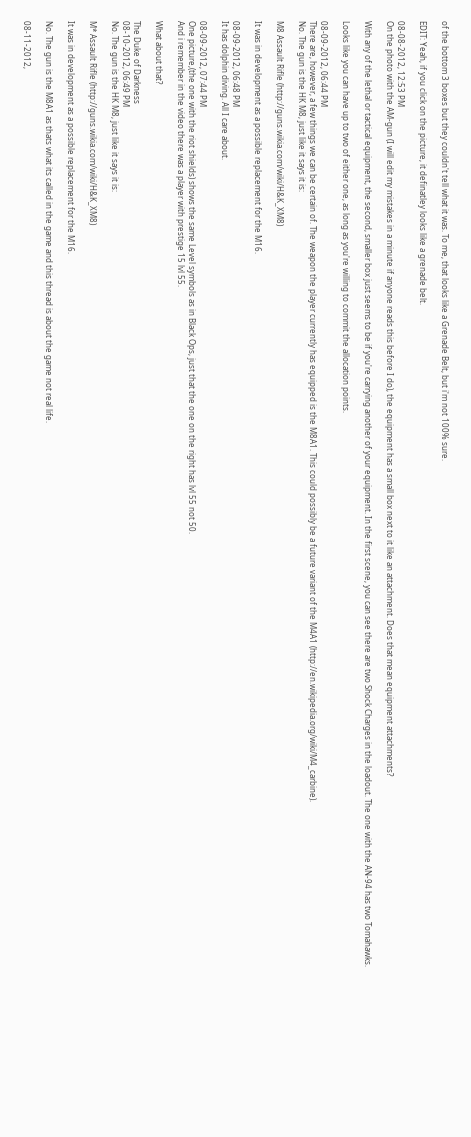of the bottom 3 boxes but they couldn't tell what it was. To me, that looks like a Grenade Belt, but i'm not 100% sure.

EDIT: Yeah, if you click on the picture, it definatley looks like a grenade belt.

08-08-2012, 12:53 PM
On the photo with the AM-gun (I will edit my mistakes in a minute if anyone reads this before I do), the equipment has a small box next to it like an attachment. Does that mean equipment attachments?

With any of the lethal or tactical equipment, the second, smaller box just seems to be if you're carrying another of your equipment. In the first scene, you can see there are two Shock Charges in the loadout. The one with the AN-94 has two Tomahawks.

Looks like you can have up to two of either one, as long as you're willing to commit the allocation points.

08-09-2012, 06:44 PM
There are, however, a few things we can be certain of. The weapon the player currently has equipped is the M8A1. This could possibly be a future variant of the M4A1 (http://en.wikipedia.org/wiki/M4_carbine).
No. The gun is the HK M8, just like it says it is:

M8 Assault Rifle (http://guns.wikia.com/wiki/H&K_XM8)

It was in development as a possible replacement for the M16.

08-09-2012, 06:48 PM
It has dolphin diving. All I care about.

08-09-2012, 07:44 PM
One picture,(the one with the riot shields) shows the same Level symbols as in Black Ops, just that the one on the right has lvl 55 not 50.
And i remember in the video there was a player with prestige 15 lvl 55.

What about that?

The Duke of Darkness
08-10-2012, 06:49 PM
No. The gun is the HK M8, just like it says it is:

M* Assault Rifle (http://guns.wikia.com/wiki/H&K_XM8)

It was in development as a possible replacement for the M16.

No. The gun is the M8A1 as thats what its called in the game and this thread is about the game not real life.

08-11-2012,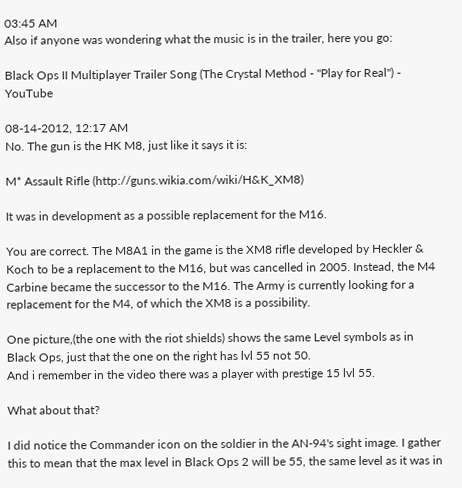03:45 AM
Also if anyone was wondering what the music is in the trailer, here you go:

Black Ops II Multiplayer Trailer Song (The Crystal Method - "Play for Real") - YouTube

08-14-2012, 12:17 AM
No. The gun is the HK M8, just like it says it is:

M* Assault Rifle (http://guns.wikia.com/wiki/H&K_XM8)

It was in development as a possible replacement for the M16.

You are correct. The M8A1 in the game is the XM8 rifle developed by Heckler & Koch to be a replacement to the M16, but was cancelled in 2005. Instead, the M4 Carbine became the successor to the M16. The Army is currently looking for a replacement for the M4, of which the XM8 is a possibility.

One picture,(the one with the riot shields) shows the same Level symbols as in Black Ops, just that the one on the right has lvl 55 not 50.
And i remember in the video there was a player with prestige 15 lvl 55.

What about that?

I did notice the Commander icon on the soldier in the AN-94's sight image. I gather this to mean that the max level in Black Ops 2 will be 55, the same level as it was in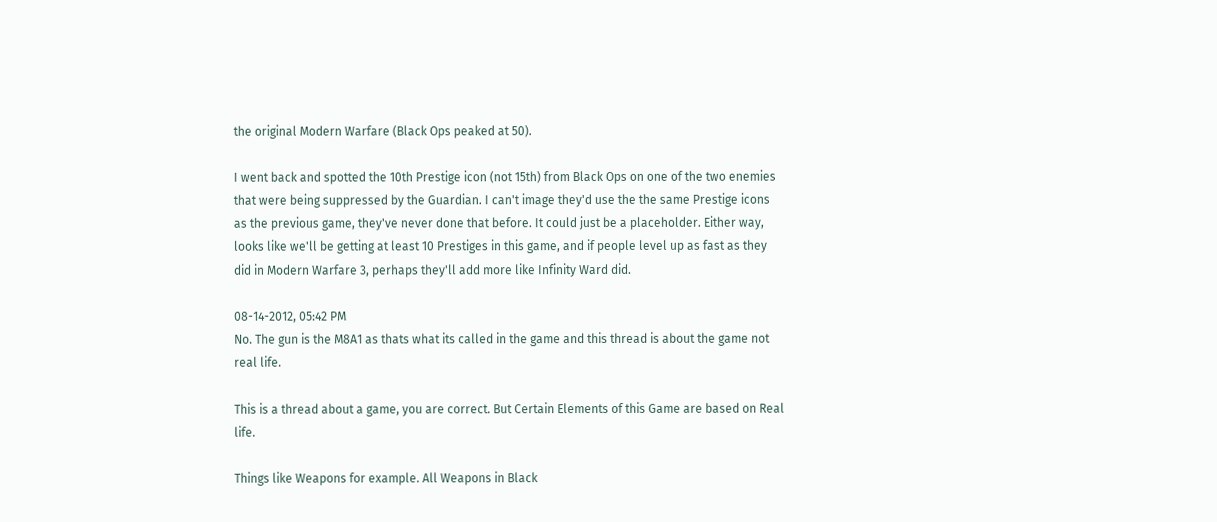the original Modern Warfare (Black Ops peaked at 50).

I went back and spotted the 10th Prestige icon (not 15th) from Black Ops on one of the two enemies that were being suppressed by the Guardian. I can't image they'd use the the same Prestige icons as the previous game, they've never done that before. It could just be a placeholder. Either way, looks like we'll be getting at least 10 Prestiges in this game, and if people level up as fast as they did in Modern Warfare 3, perhaps they'll add more like Infinity Ward did.

08-14-2012, 05:42 PM
No. The gun is the M8A1 as thats what its called in the game and this thread is about the game not real life.

This is a thread about a game, you are correct. But Certain Elements of this Game are based on Real life.

Things like Weapons for example. All Weapons in Black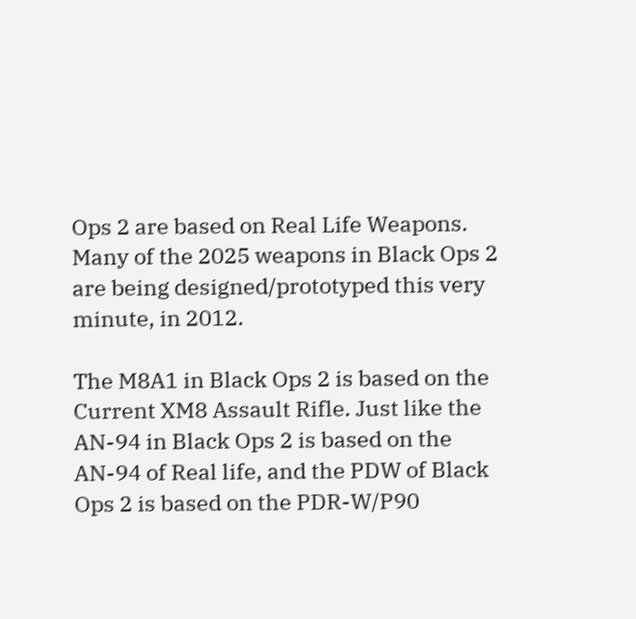Ops 2 are based on Real Life Weapons. Many of the 2025 weapons in Black Ops 2 are being designed/prototyped this very minute, in 2012.

The M8A1 in Black Ops 2 is based on the Current XM8 Assault Rifle. Just like the AN-94 in Black Ops 2 is based on the AN-94 of Real life, and the PDW of Black Ops 2 is based on the PDR-W/P90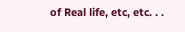of Real life, etc, etc. . .